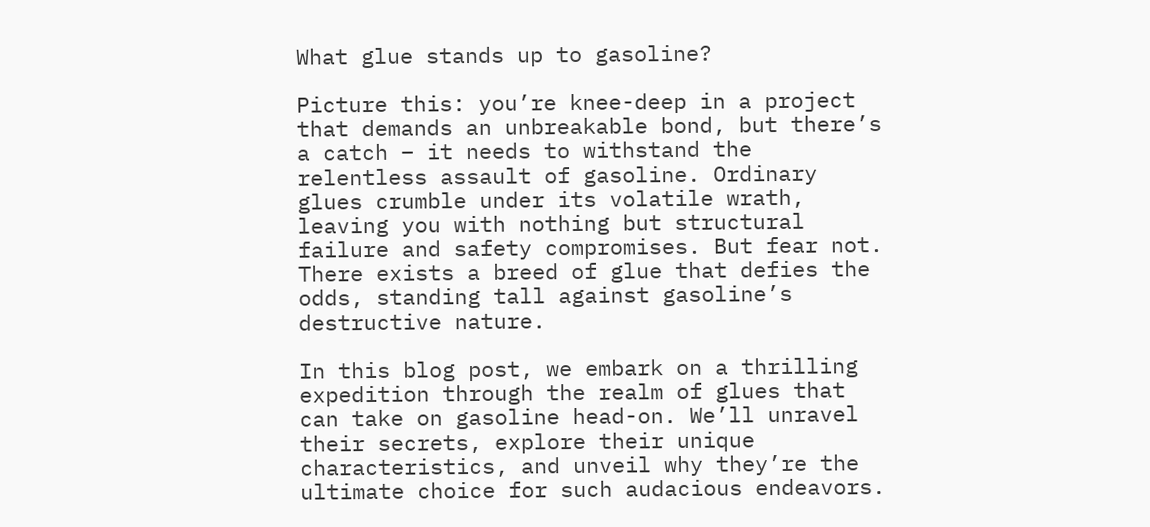What glue stands up to gasoline?

Picture this: you’re knee-deep in a project that demands an unbreakable bond, but there’s a catch – it needs to withstand the relentless assault of gasoline. Ordinary glues crumble under its volatile wrath, leaving you with nothing but structural failure and safety compromises. But fear not. There exists a breed of glue that defies the odds, standing tall against gasoline’s destructive nature.

In this blog post, we embark on a thrilling expedition through the realm of glues that can take on gasoline head-on. We’ll unravel their secrets, explore their unique characteristics, and unveil why they’re the ultimate choice for such audacious endeavors.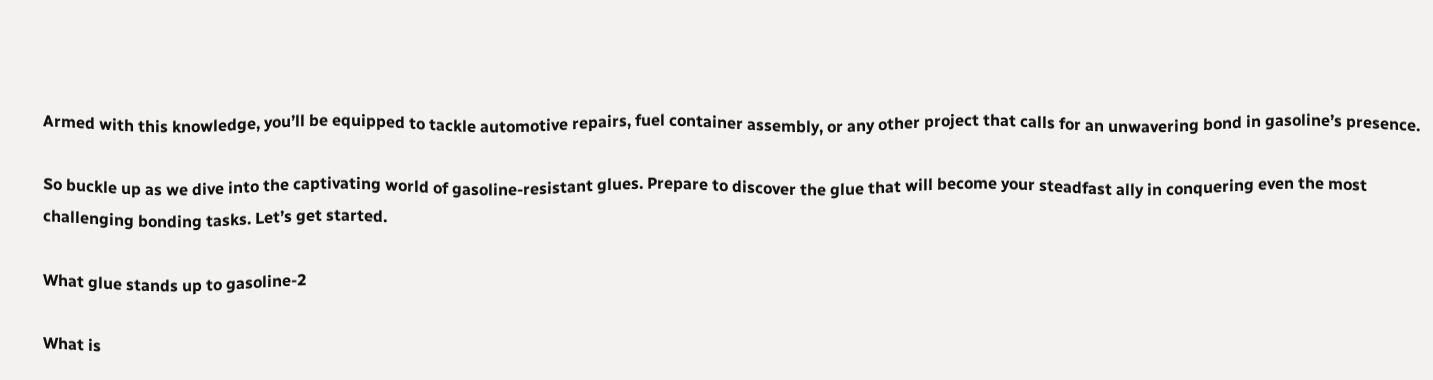Armed with this knowledge, you’ll be equipped to tackle automotive repairs, fuel container assembly, or any other project that calls for an unwavering bond in gasoline’s presence.

So buckle up as we dive into the captivating world of gasoline-resistant glues. Prepare to discover the glue that will become your steadfast ally in conquering even the most challenging bonding tasks. Let’s get started.

What glue stands up to gasoline-2

What is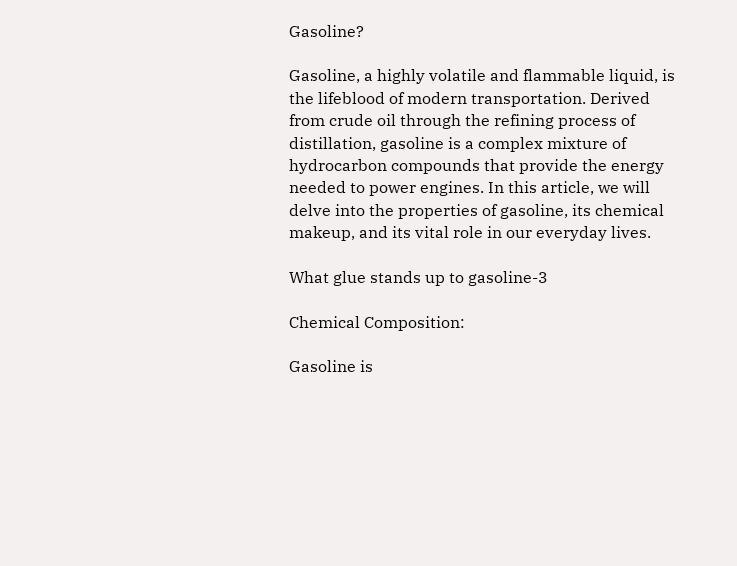Gasoline?

Gasoline, a highly volatile and flammable liquid, is the lifeblood of modern transportation. Derived from crude oil through the refining process of distillation, gasoline is a complex mixture of hydrocarbon compounds that provide the energy needed to power engines. In this article, we will delve into the properties of gasoline, its chemical makeup, and its vital role in our everyday lives.

What glue stands up to gasoline-3

Chemical Composition:

Gasoline is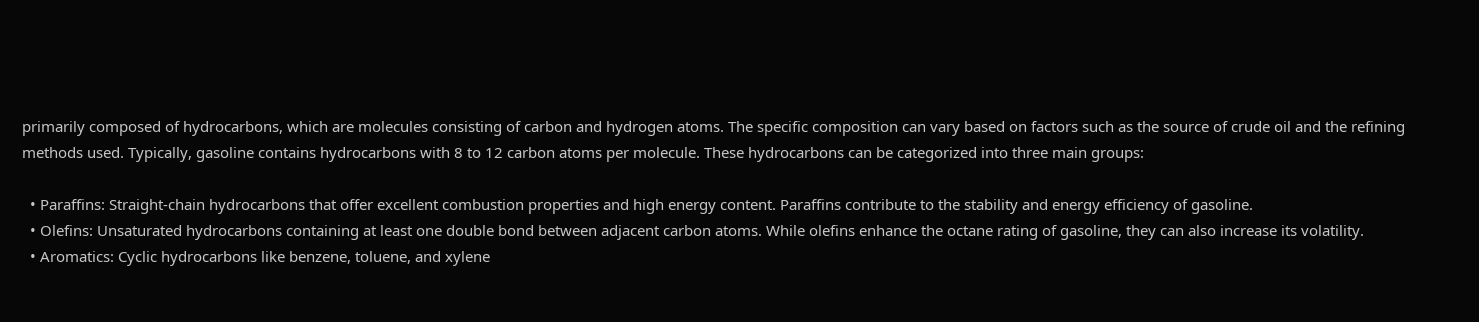primarily composed of hydrocarbons, which are molecules consisting of carbon and hydrogen atoms. The specific composition can vary based on factors such as the source of crude oil and the refining methods used. Typically, gasoline contains hydrocarbons with 8 to 12 carbon atoms per molecule. These hydrocarbons can be categorized into three main groups:

  • Paraffins: Straight-chain hydrocarbons that offer excellent combustion properties and high energy content. Paraffins contribute to the stability and energy efficiency of gasoline.
  • Olefins: Unsaturated hydrocarbons containing at least one double bond between adjacent carbon atoms. While olefins enhance the octane rating of gasoline, they can also increase its volatility.
  • Aromatics: Cyclic hydrocarbons like benzene, toluene, and xylene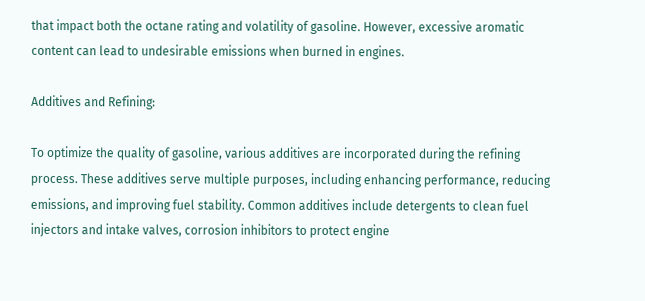that impact both the octane rating and volatility of gasoline. However, excessive aromatic content can lead to undesirable emissions when burned in engines.

Additives and Refining:

To optimize the quality of gasoline, various additives are incorporated during the refining process. These additives serve multiple purposes, including enhancing performance, reducing emissions, and improving fuel stability. Common additives include detergents to clean fuel injectors and intake valves, corrosion inhibitors to protect engine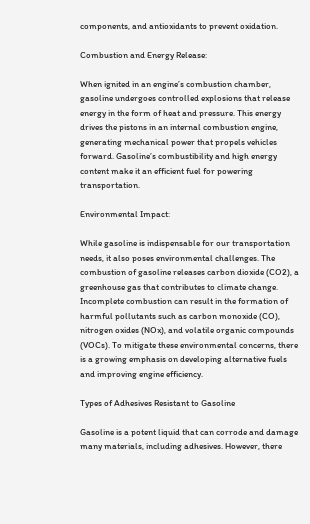components, and antioxidants to prevent oxidation.

Combustion and Energy Release:

When ignited in an engine’s combustion chamber, gasoline undergoes controlled explosions that release energy in the form of heat and pressure. This energy drives the pistons in an internal combustion engine, generating mechanical power that propels vehicles forward. Gasoline’s combustibility and high energy content make it an efficient fuel for powering transportation.

Environmental Impact:

While gasoline is indispensable for our transportation needs, it also poses environmental challenges. The combustion of gasoline releases carbon dioxide (CO2), a greenhouse gas that contributes to climate change. Incomplete combustion can result in the formation of harmful pollutants such as carbon monoxide (CO), nitrogen oxides (NOx), and volatile organic compounds (VOCs). To mitigate these environmental concerns, there is a growing emphasis on developing alternative fuels and improving engine efficiency.

Types of Adhesives Resistant to Gasoline

Gasoline is a potent liquid that can corrode and damage many materials, including adhesives. However, there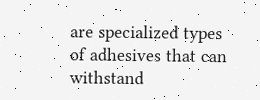are specialized types of adhesives that can withstand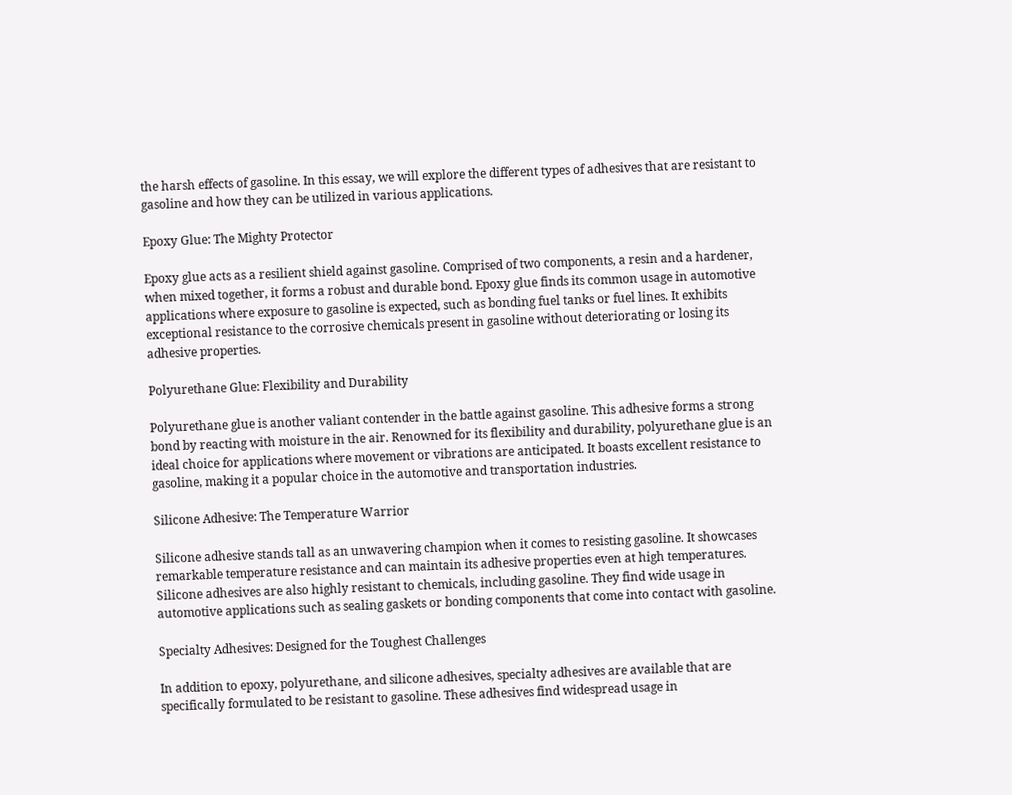the harsh effects of gasoline. In this essay, we will explore the different types of adhesives that are resistant to gasoline and how they can be utilized in various applications.

Epoxy Glue: The Mighty Protector

Epoxy glue acts as a resilient shield against gasoline. Comprised of two components, a resin and a hardener, when mixed together, it forms a robust and durable bond. Epoxy glue finds its common usage in automotive applications where exposure to gasoline is expected, such as bonding fuel tanks or fuel lines. It exhibits exceptional resistance to the corrosive chemicals present in gasoline without deteriorating or losing its adhesive properties.

Polyurethane Glue: Flexibility and Durability

Polyurethane glue is another valiant contender in the battle against gasoline. This adhesive forms a strong bond by reacting with moisture in the air. Renowned for its flexibility and durability, polyurethane glue is an ideal choice for applications where movement or vibrations are anticipated. It boasts excellent resistance to gasoline, making it a popular choice in the automotive and transportation industries.

Silicone Adhesive: The Temperature Warrior

Silicone adhesive stands tall as an unwavering champion when it comes to resisting gasoline. It showcases remarkable temperature resistance and can maintain its adhesive properties even at high temperatures. Silicone adhesives are also highly resistant to chemicals, including gasoline. They find wide usage in automotive applications such as sealing gaskets or bonding components that come into contact with gasoline.

Specialty Adhesives: Designed for the Toughest Challenges

In addition to epoxy, polyurethane, and silicone adhesives, specialty adhesives are available that are specifically formulated to be resistant to gasoline. These adhesives find widespread usage in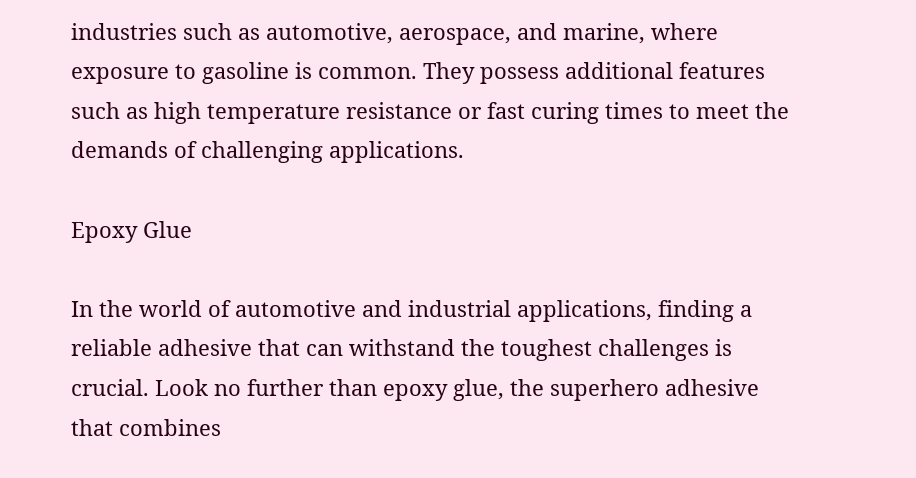industries such as automotive, aerospace, and marine, where exposure to gasoline is common. They possess additional features such as high temperature resistance or fast curing times to meet the demands of challenging applications.

Epoxy Glue

In the world of automotive and industrial applications, finding a reliable adhesive that can withstand the toughest challenges is crucial. Look no further than epoxy glue, the superhero adhesive that combines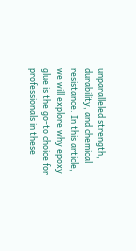unparalleled strength, durability, and chemical resistance. In this article, we will explore why epoxy glue is the go-to choice for professionals in these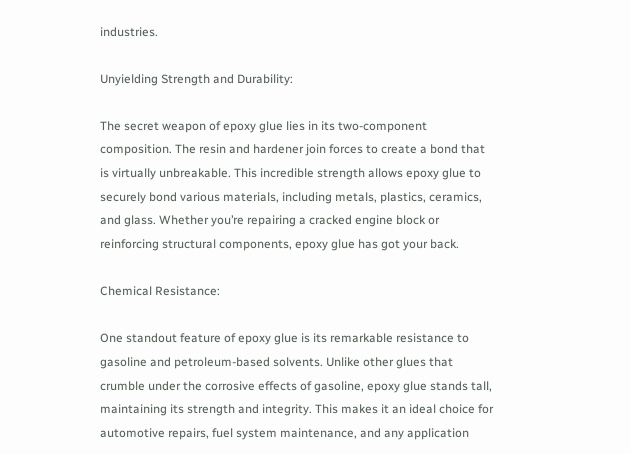industries.

Unyielding Strength and Durability:

The secret weapon of epoxy glue lies in its two-component composition. The resin and hardener join forces to create a bond that is virtually unbreakable. This incredible strength allows epoxy glue to securely bond various materials, including metals, plastics, ceramics, and glass. Whether you’re repairing a cracked engine block or reinforcing structural components, epoxy glue has got your back.

Chemical Resistance:

One standout feature of epoxy glue is its remarkable resistance to gasoline and petroleum-based solvents. Unlike other glues that crumble under the corrosive effects of gasoline, epoxy glue stands tall, maintaining its strength and integrity. This makes it an ideal choice for automotive repairs, fuel system maintenance, and any application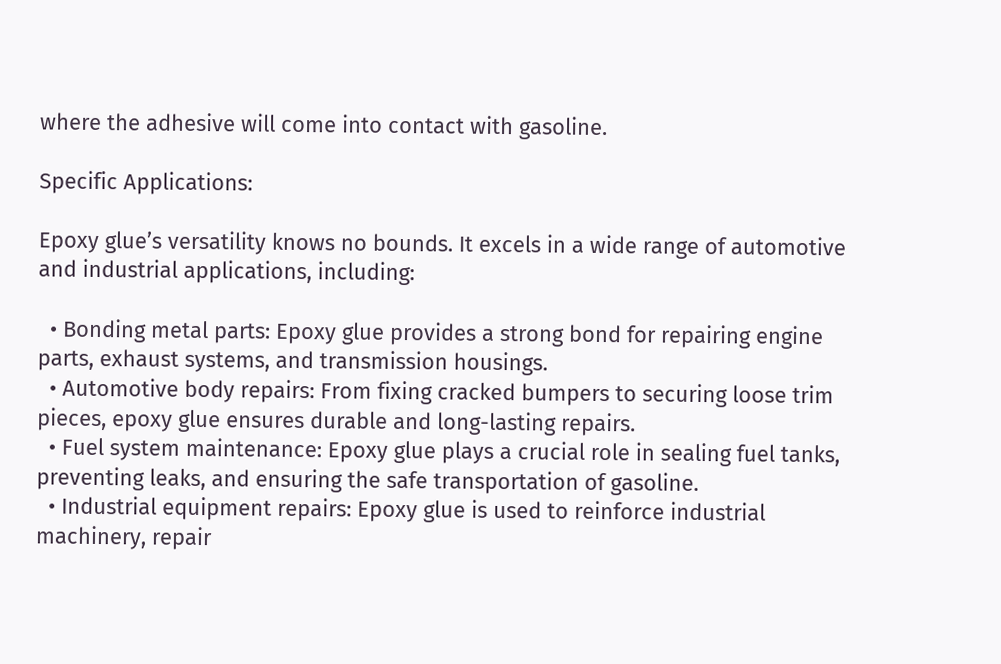where the adhesive will come into contact with gasoline.

Specific Applications:

Epoxy glue’s versatility knows no bounds. It excels in a wide range of automotive and industrial applications, including:

  • Bonding metal parts: Epoxy glue provides a strong bond for repairing engine parts, exhaust systems, and transmission housings.
  • Automotive body repairs: From fixing cracked bumpers to securing loose trim pieces, epoxy glue ensures durable and long-lasting repairs.
  • Fuel system maintenance: Epoxy glue plays a crucial role in sealing fuel tanks, preventing leaks, and ensuring the safe transportation of gasoline.
  • Industrial equipment repairs: Epoxy glue is used to reinforce industrial machinery, repair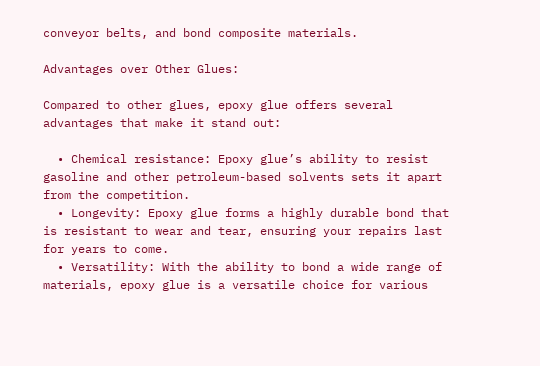conveyor belts, and bond composite materials.

Advantages over Other Glues:

Compared to other glues, epoxy glue offers several advantages that make it stand out:

  • Chemical resistance: Epoxy glue’s ability to resist gasoline and other petroleum-based solvents sets it apart from the competition.
  • Longevity: Epoxy glue forms a highly durable bond that is resistant to wear and tear, ensuring your repairs last for years to come.
  • Versatility: With the ability to bond a wide range of materials, epoxy glue is a versatile choice for various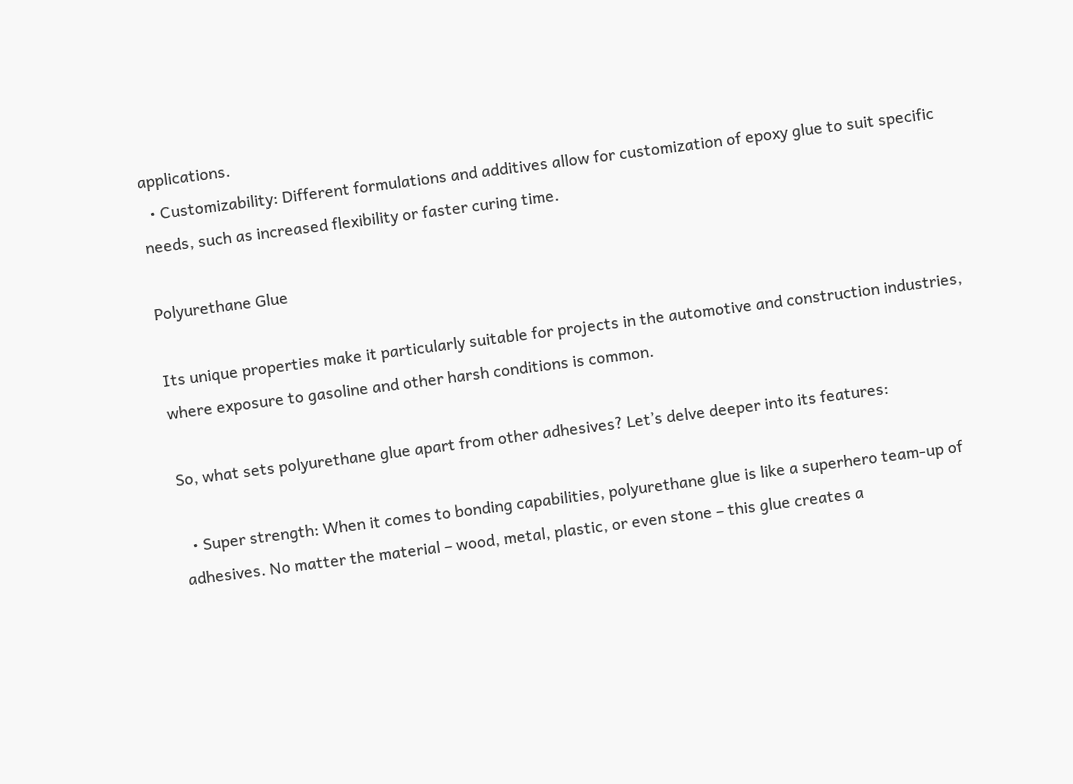applications.
  • Customizability: Different formulations and additives allow for customization of epoxy glue to suit specific needs, such as increased flexibility or faster curing time.

Polyurethane Glue

Its unique properties make it particularly suitable for projects in the automotive and construction industries, where exposure to gasoline and other harsh conditions is common.

So, what sets polyurethane glue apart from other adhesives? Let’s delve deeper into its features:

  • Super strength: When it comes to bonding capabilities, polyurethane glue is like a superhero team-up of adhesives. No matter the material – wood, metal, plastic, or even stone – this glue creates a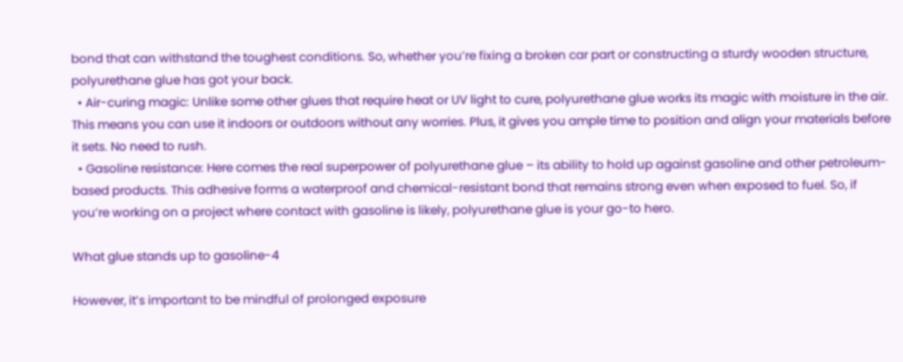bond that can withstand the toughest conditions. So, whether you’re fixing a broken car part or constructing a sturdy wooden structure, polyurethane glue has got your back.
  • Air-curing magic: Unlike some other glues that require heat or UV light to cure, polyurethane glue works its magic with moisture in the air. This means you can use it indoors or outdoors without any worries. Plus, it gives you ample time to position and align your materials before it sets. No need to rush.
  • Gasoline resistance: Here comes the real superpower of polyurethane glue – its ability to hold up against gasoline and other petroleum-based products. This adhesive forms a waterproof and chemical-resistant bond that remains strong even when exposed to fuel. So, if you’re working on a project where contact with gasoline is likely, polyurethane glue is your go-to hero.

What glue stands up to gasoline-4

However, it’s important to be mindful of prolonged exposure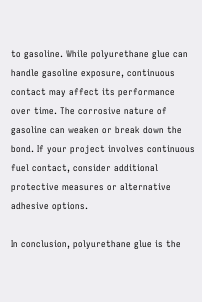to gasoline. While polyurethane glue can handle gasoline exposure, continuous contact may affect its performance over time. The corrosive nature of gasoline can weaken or break down the bond. If your project involves continuous fuel contact, consider additional protective measures or alternative adhesive options.

In conclusion, polyurethane glue is the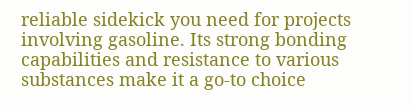reliable sidekick you need for projects involving gasoline. Its strong bonding capabilities and resistance to various substances make it a go-to choice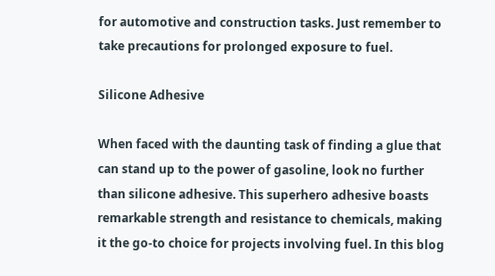for automotive and construction tasks. Just remember to take precautions for prolonged exposure to fuel.

Silicone Adhesive

When faced with the daunting task of finding a glue that can stand up to the power of gasoline, look no further than silicone adhesive. This superhero adhesive boasts remarkable strength and resistance to chemicals, making it the go-to choice for projects involving fuel. In this blog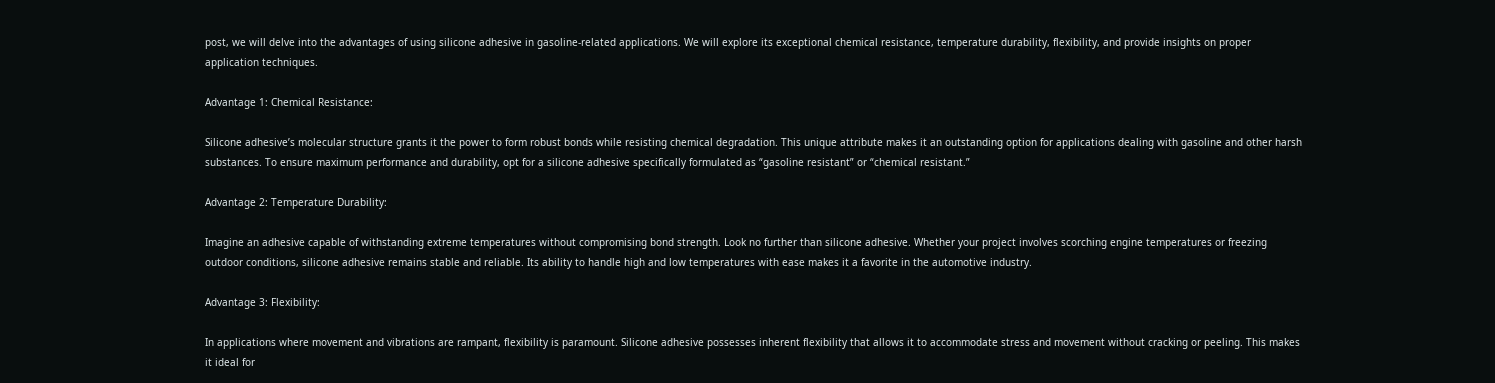post, we will delve into the advantages of using silicone adhesive in gasoline-related applications. We will explore its exceptional chemical resistance, temperature durability, flexibility, and provide insights on proper application techniques.

Advantage 1: Chemical Resistance:

Silicone adhesive’s molecular structure grants it the power to form robust bonds while resisting chemical degradation. This unique attribute makes it an outstanding option for applications dealing with gasoline and other harsh substances. To ensure maximum performance and durability, opt for a silicone adhesive specifically formulated as “gasoline resistant” or “chemical resistant.”

Advantage 2: Temperature Durability:

Imagine an adhesive capable of withstanding extreme temperatures without compromising bond strength. Look no further than silicone adhesive. Whether your project involves scorching engine temperatures or freezing outdoor conditions, silicone adhesive remains stable and reliable. Its ability to handle high and low temperatures with ease makes it a favorite in the automotive industry.

Advantage 3: Flexibility:

In applications where movement and vibrations are rampant, flexibility is paramount. Silicone adhesive possesses inherent flexibility that allows it to accommodate stress and movement without cracking or peeling. This makes it ideal for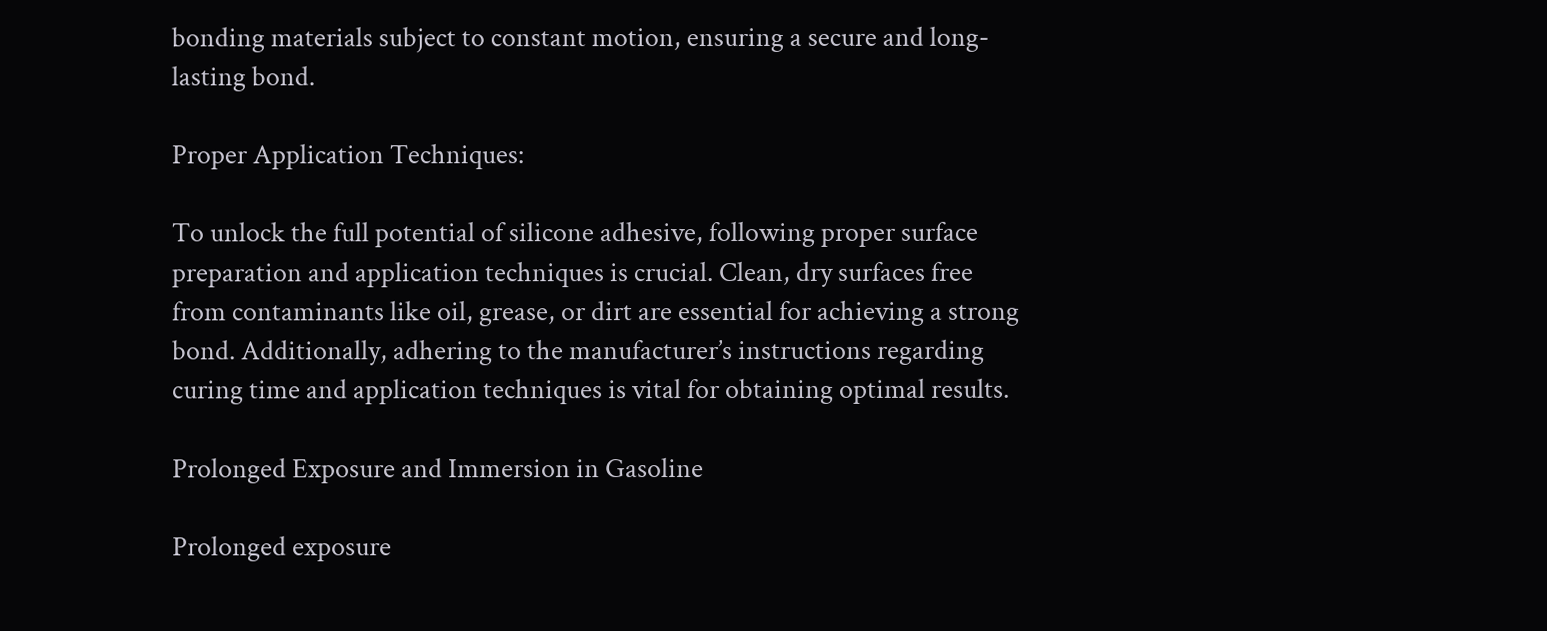bonding materials subject to constant motion, ensuring a secure and long-lasting bond.

Proper Application Techniques:

To unlock the full potential of silicone adhesive, following proper surface preparation and application techniques is crucial. Clean, dry surfaces free from contaminants like oil, grease, or dirt are essential for achieving a strong bond. Additionally, adhering to the manufacturer’s instructions regarding curing time and application techniques is vital for obtaining optimal results.

Prolonged Exposure and Immersion in Gasoline

Prolonged exposure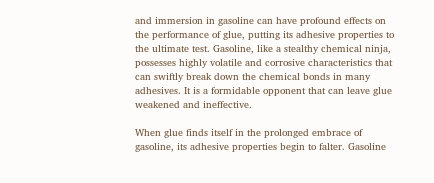and immersion in gasoline can have profound effects on the performance of glue, putting its adhesive properties to the ultimate test. Gasoline, like a stealthy chemical ninja, possesses highly volatile and corrosive characteristics that can swiftly break down the chemical bonds in many adhesives. It is a formidable opponent that can leave glue weakened and ineffective.

When glue finds itself in the prolonged embrace of gasoline, its adhesive properties begin to falter. Gasoline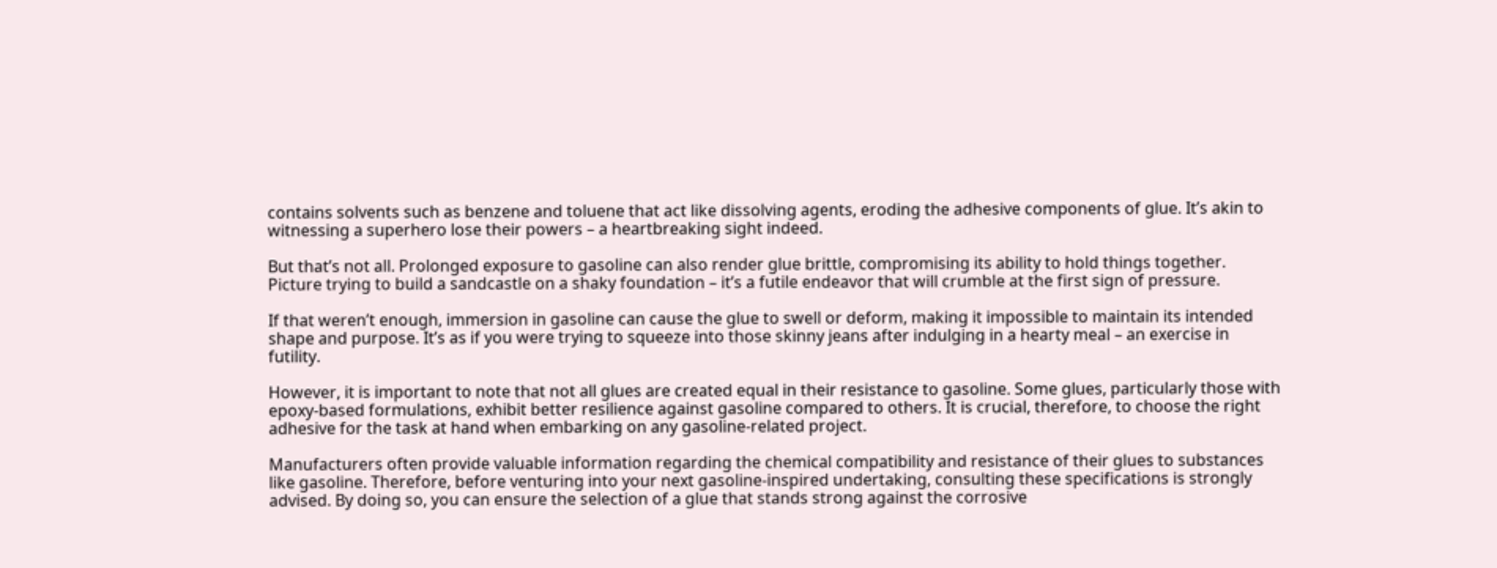contains solvents such as benzene and toluene that act like dissolving agents, eroding the adhesive components of glue. It’s akin to witnessing a superhero lose their powers – a heartbreaking sight indeed.

But that’s not all. Prolonged exposure to gasoline can also render glue brittle, compromising its ability to hold things together. Picture trying to build a sandcastle on a shaky foundation – it’s a futile endeavor that will crumble at the first sign of pressure.

If that weren’t enough, immersion in gasoline can cause the glue to swell or deform, making it impossible to maintain its intended shape and purpose. It’s as if you were trying to squeeze into those skinny jeans after indulging in a hearty meal – an exercise in futility.

However, it is important to note that not all glues are created equal in their resistance to gasoline. Some glues, particularly those with epoxy-based formulations, exhibit better resilience against gasoline compared to others. It is crucial, therefore, to choose the right adhesive for the task at hand when embarking on any gasoline-related project.

Manufacturers often provide valuable information regarding the chemical compatibility and resistance of their glues to substances like gasoline. Therefore, before venturing into your next gasoline-inspired undertaking, consulting these specifications is strongly advised. By doing so, you can ensure the selection of a glue that stands strong against the corrosive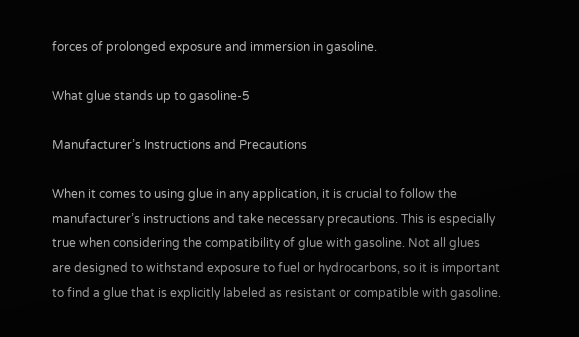forces of prolonged exposure and immersion in gasoline.

What glue stands up to gasoline-5

Manufacturer’s Instructions and Precautions

When it comes to using glue in any application, it is crucial to follow the manufacturer’s instructions and take necessary precautions. This is especially true when considering the compatibility of glue with gasoline. Not all glues are designed to withstand exposure to fuel or hydrocarbons, so it is important to find a glue that is explicitly labeled as resistant or compatible with gasoline.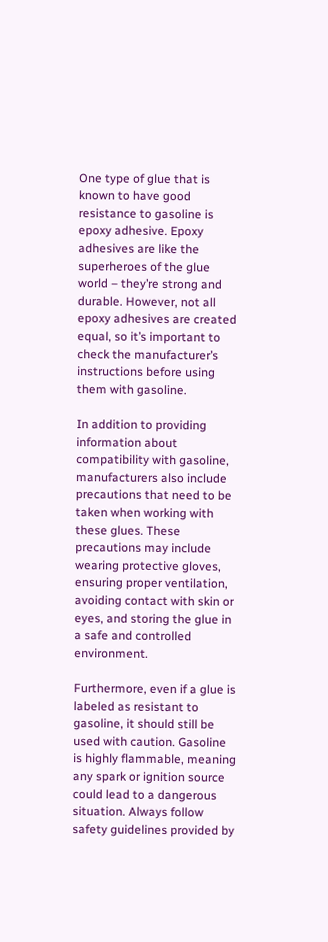One type of glue that is known to have good resistance to gasoline is epoxy adhesive. Epoxy adhesives are like the superheroes of the glue world – they’re strong and durable. However, not all epoxy adhesives are created equal, so it’s important to check the manufacturer’s instructions before using them with gasoline.

In addition to providing information about compatibility with gasoline, manufacturers also include precautions that need to be taken when working with these glues. These precautions may include wearing protective gloves, ensuring proper ventilation, avoiding contact with skin or eyes, and storing the glue in a safe and controlled environment.

Furthermore, even if a glue is labeled as resistant to gasoline, it should still be used with caution. Gasoline is highly flammable, meaning any spark or ignition source could lead to a dangerous situation. Always follow safety guidelines provided by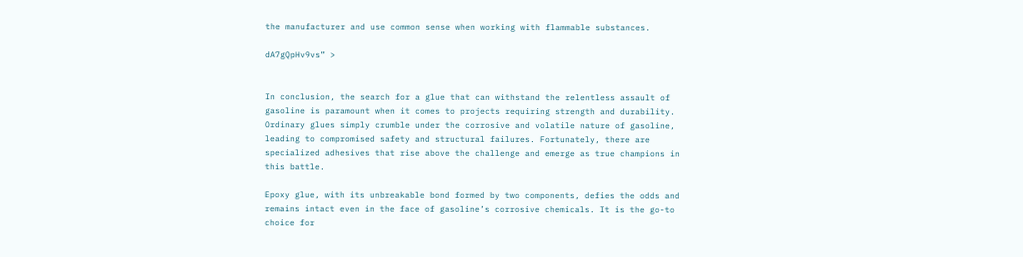the manufacturer and use common sense when working with flammable substances.

dA7gQpHv9vs” >


In conclusion, the search for a glue that can withstand the relentless assault of gasoline is paramount when it comes to projects requiring strength and durability. Ordinary glues simply crumble under the corrosive and volatile nature of gasoline, leading to compromised safety and structural failures. Fortunately, there are specialized adhesives that rise above the challenge and emerge as true champions in this battle.

Epoxy glue, with its unbreakable bond formed by two components, defies the odds and remains intact even in the face of gasoline’s corrosive chemicals. It is the go-to choice for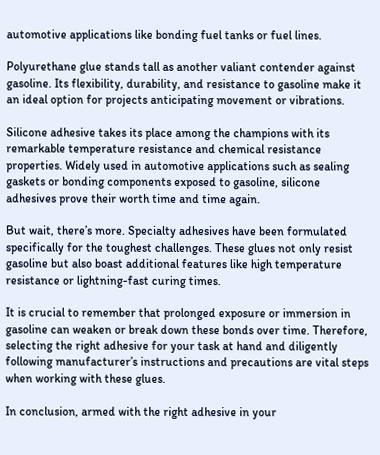automotive applications like bonding fuel tanks or fuel lines.

Polyurethane glue stands tall as another valiant contender against gasoline. Its flexibility, durability, and resistance to gasoline make it an ideal option for projects anticipating movement or vibrations.

Silicone adhesive takes its place among the champions with its remarkable temperature resistance and chemical resistance properties. Widely used in automotive applications such as sealing gaskets or bonding components exposed to gasoline, silicone adhesives prove their worth time and time again.

But wait, there’s more. Specialty adhesives have been formulated specifically for the toughest challenges. These glues not only resist gasoline but also boast additional features like high temperature resistance or lightning-fast curing times.

It is crucial to remember that prolonged exposure or immersion in gasoline can weaken or break down these bonds over time. Therefore, selecting the right adhesive for your task at hand and diligently following manufacturer’s instructions and precautions are vital steps when working with these glues.

In conclusion, armed with the right adhesive in your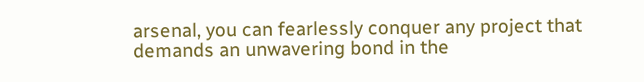arsenal, you can fearlessly conquer any project that demands an unwavering bond in the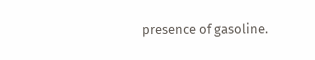presence of gasoline.